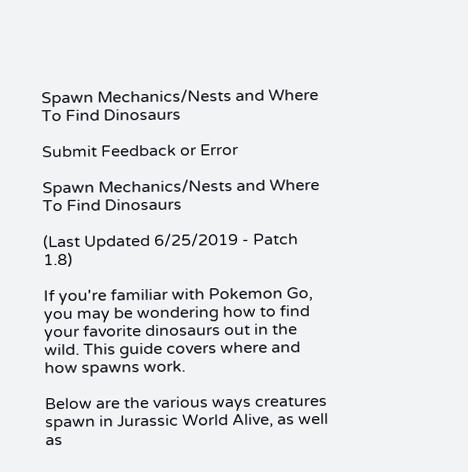Spawn Mechanics/Nests and Where To Find Dinosaurs

Submit Feedback or Error

Spawn Mechanics/Nests and Where To Find Dinosaurs

(Last Updated 6/25/2019 - Patch 1.8)

If you're familiar with Pokemon Go, you may be wondering how to find your favorite dinosaurs out in the wild. This guide covers where and how spawns work.

Below are the various ways creatures spawn in Jurassic World Alive, as well as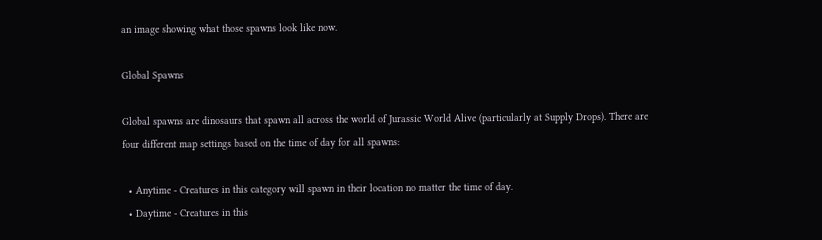an image showing what those spawns look like now.

Global Spawns

Global spawns are dinosaurs that spawn all across the world of Jurassic World Alive (particularly at Supply Drops). There are four different map settings based on the time of day for all spawns:

  • Anytime - Creatures in this category will spawn in their location no matter the time of day.
  • Daytime - Creatures in this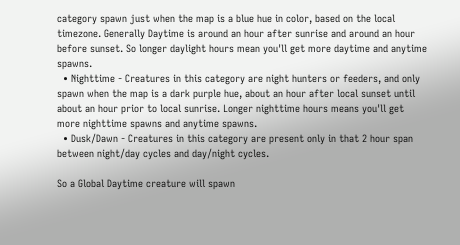category spawn just when the map is a blue hue in color, based on the local timezone. Generally Daytime is around an hour after sunrise and around an hour before sunset. So longer daylight hours mean you'll get more daytime and anytime spawns.
  • Nighttime - Creatures in this category are night hunters or feeders, and only spawn when the map is a dark purple hue, about an hour after local sunset until about an hour prior to local sunrise. Longer nighttime hours means you'll get more nighttime spawns and anytime spawns.
  • Dusk/Dawn - Creatures in this category are present only in that 2 hour span between night/day cycles and day/night cycles.

So a Global Daytime creature will spawn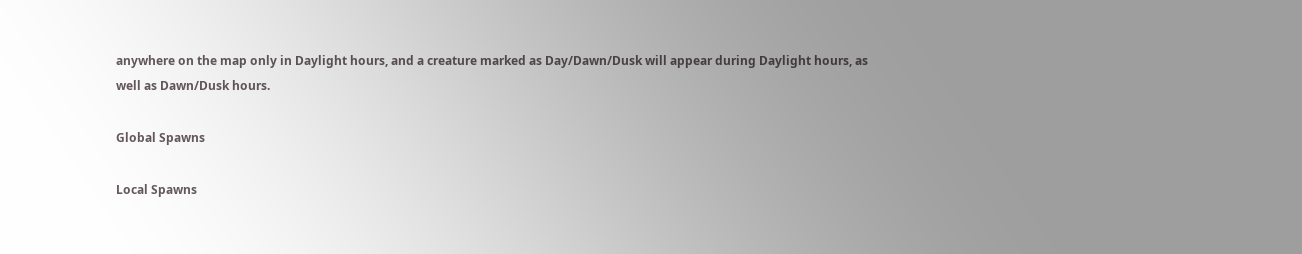anywhere on the map only in Daylight hours, and a creature marked as Day/Dawn/Dusk will appear during Daylight hours, as well as Dawn/Dusk hours.

Global Spawns

Local Spawns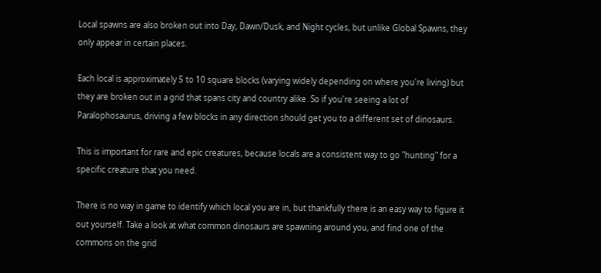Local spawns are also broken out into Day, Dawn/Dusk, and Night cycles, but unlike Global Spawns, they only appear in certain places.

Each local is approximately 5 to 10 square blocks (varying widely depending on where you're living) but they are broken out in a grid that spans city and country alike. So if you're seeing a lot of Paralophosaurus, driving a few blocks in any direction should get you to a different set of dinosaurs.

This is important for rare and epic creatures, because locals are a consistent way to go "hunting" for a specific creature that you need.

There is no way in game to identify which local you are in, but thankfully there is an easy way to figure it out yourself. Take a look at what common dinosaurs are spawning around you, and find one of the commons on the grid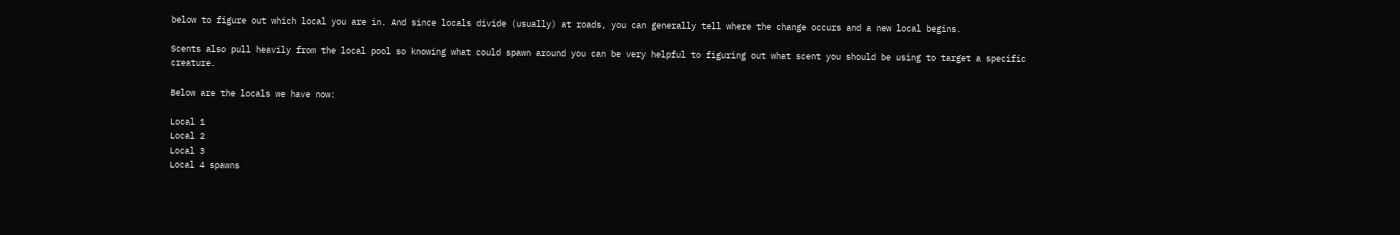below to figure out which local you are in. And since locals divide (usually) at roads, you can generally tell where the change occurs and a new local begins.

Scents also pull heavily from the local pool so knowing what could spawn around you can be very helpful to figuring out what scent you should be using to target a specific creature.

Below are the locals we have now:

Local 1
Local 2
Local 3
Local 4 spawns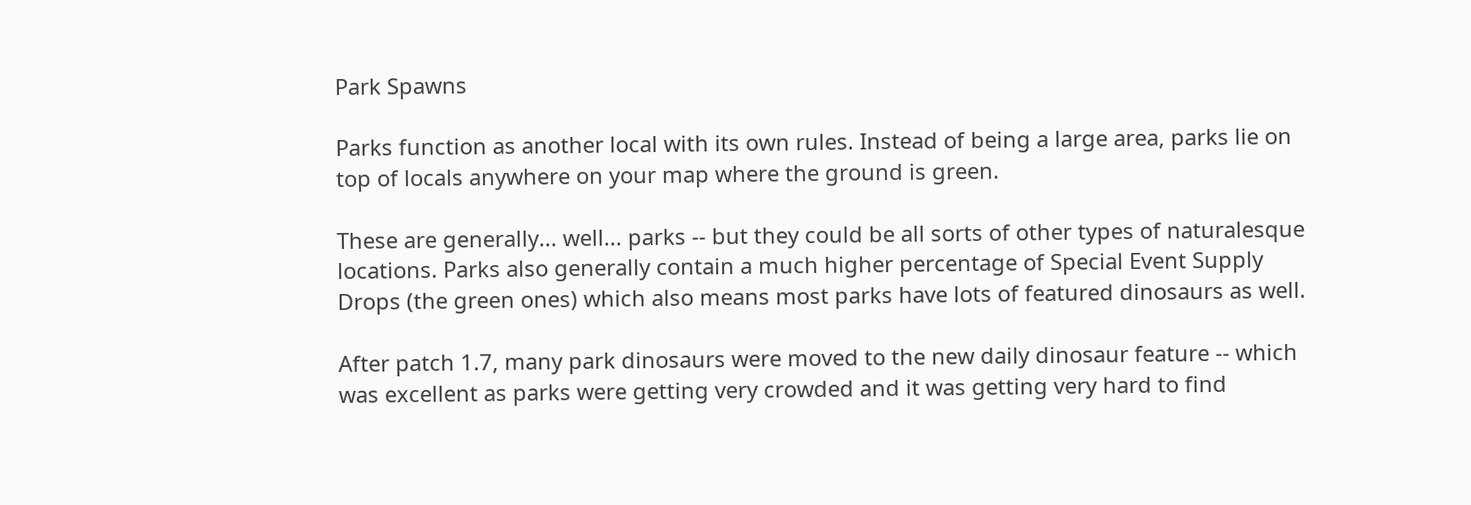Park Spawns

Parks function as another local with its own rules. Instead of being a large area, parks lie on top of locals anywhere on your map where the ground is green.

These are generally... well... parks -- but they could be all sorts of other types of naturalesque locations. Parks also generally contain a much higher percentage of Special Event Supply Drops (the green ones) which also means most parks have lots of featured dinosaurs as well.

After patch 1.7, many park dinosaurs were moved to the new daily dinosaur feature -- which was excellent as parks were getting very crowded and it was getting very hard to find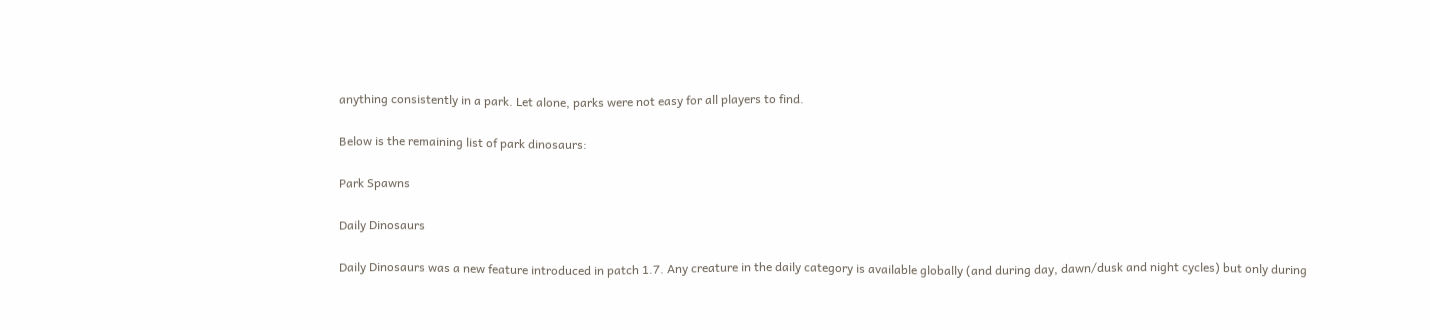anything consistently in a park. Let alone, parks were not easy for all players to find.

Below is the remaining list of park dinosaurs:

Park Spawns

Daily Dinosaurs

Daily Dinosaurs was a new feature introduced in patch 1.7. Any creature in the daily category is available globally (and during day, dawn/dusk and night cycles) but only during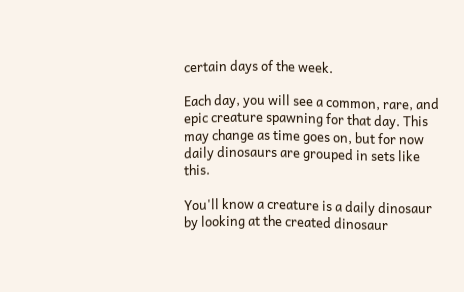certain days of the week.

Each day, you will see a common, rare, and epic creature spawning for that day. This may change as time goes on, but for now daily dinosaurs are grouped in sets like this.

You'll know a creature is a daily dinosaur by looking at the created dinosaur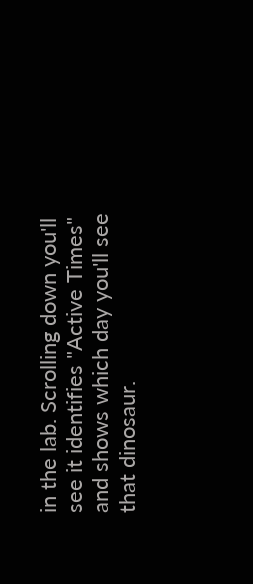in the lab. Scrolling down you'll see it identifies "Active Times" and shows which day you'll see that dinosaur.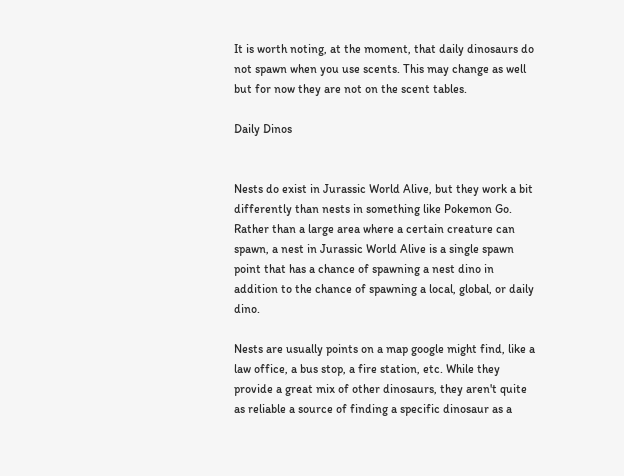It is worth noting, at the moment, that daily dinosaurs do not spawn when you use scents. This may change as well but for now they are not on the scent tables.

Daily Dinos


Nests do exist in Jurassic World Alive, but they work a bit differently than nests in something like Pokemon Go. Rather than a large area where a certain creature can spawn, a nest in Jurassic World Alive is a single spawn point that has a chance of spawning a nest dino in addition to the chance of spawning a local, global, or daily dino.

Nests are usually points on a map google might find, like a law office, a bus stop, a fire station, etc. While they provide a great mix of other dinosaurs, they aren't quite as reliable a source of finding a specific dinosaur as a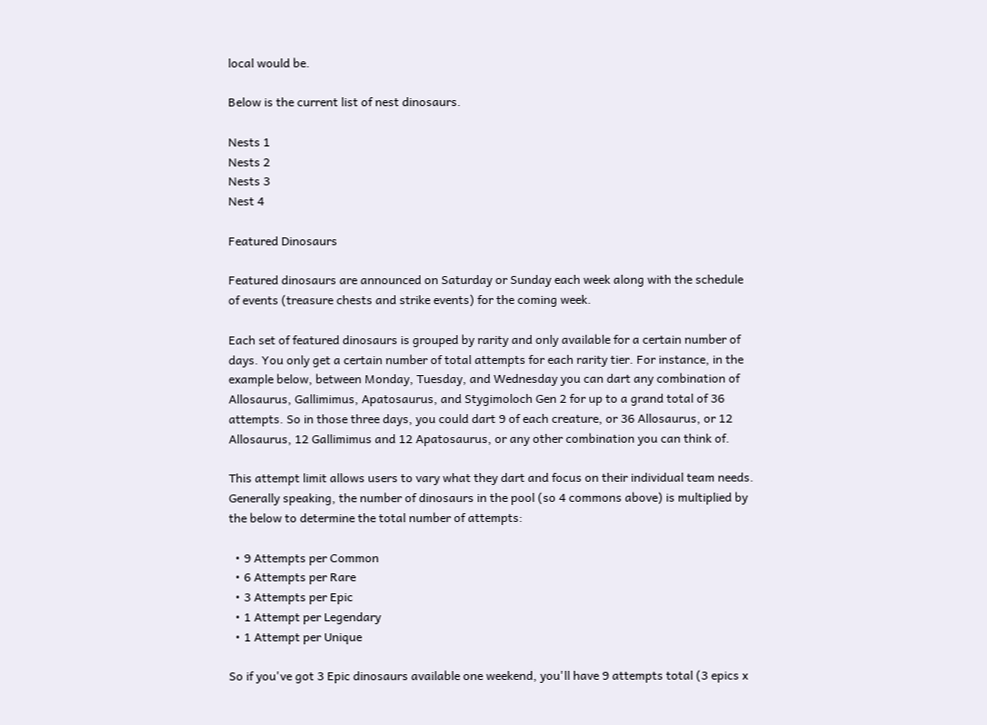local would be.

Below is the current list of nest dinosaurs.

Nests 1
Nests 2
Nests 3
Nest 4

Featured Dinosaurs

Featured dinosaurs are announced on Saturday or Sunday each week along with the schedule of events (treasure chests and strike events) for the coming week.

Each set of featured dinosaurs is grouped by rarity and only available for a certain number of days. You only get a certain number of total attempts for each rarity tier. For instance, in the example below, between Monday, Tuesday, and Wednesday you can dart any combination of Allosaurus, Gallimimus, Apatosaurus, and Stygimoloch Gen 2 for up to a grand total of 36 attempts. So in those three days, you could dart 9 of each creature, or 36 Allosaurus, or 12 Allosaurus, 12 Gallimimus and 12 Apatosaurus, or any other combination you can think of.

This attempt limit allows users to vary what they dart and focus on their individual team needs. Generally speaking, the number of dinosaurs in the pool (so 4 commons above) is multiplied by the below to determine the total number of attempts:

  • 9 Attempts per Common
  • 6 Attempts per Rare
  • 3 Attempts per Epic
  • 1 Attempt per Legendary
  • 1 Attempt per Unique

So if you've got 3 Epic dinosaurs available one weekend, you'll have 9 attempts total (3 epics x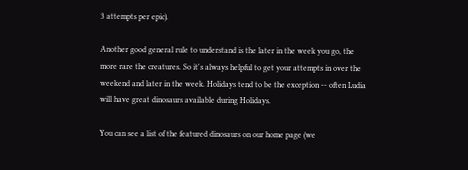3 attempts per epic).

Another good general rule to understand is the later in the week you go, the more rare the creatures. So it's always helpful to get your attempts in over the weekend and later in the week. Holidays tend to be the exception -- often Ludia will have great dinosaurs available during Holidays.

You can see a list of the featured dinosaurs on our home page (we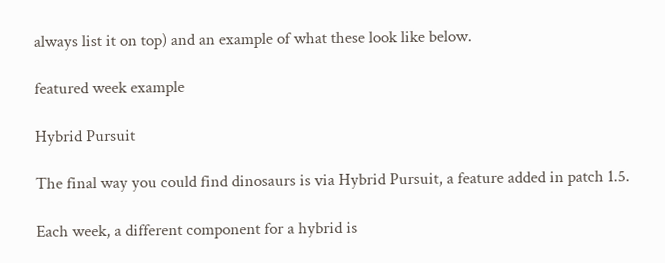always list it on top) and an example of what these look like below.

featured week example

Hybrid Pursuit

The final way you could find dinosaurs is via Hybrid Pursuit, a feature added in patch 1.5.

Each week, a different component for a hybrid is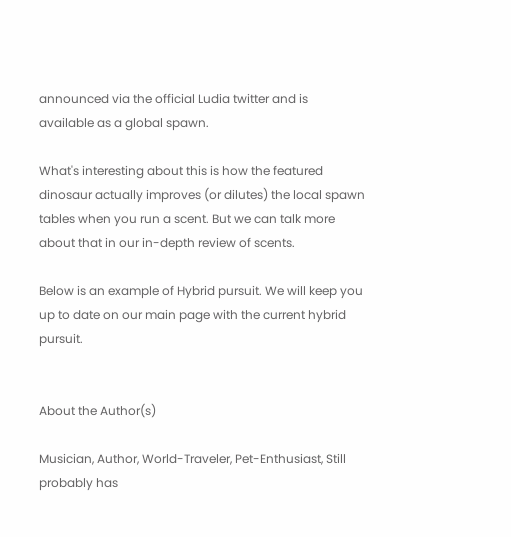announced via the official Ludia twitter and is available as a global spawn.

What's interesting about this is how the featured dinosaur actually improves (or dilutes) the local spawn tables when you run a scent. But we can talk more about that in our in-depth review of scents.

Below is an example of Hybrid pursuit. We will keep you up to date on our main page with the current hybrid pursuit.


About the Author(s)

Musician, Author, World-Traveler, Pet-Enthusiast, Still probably has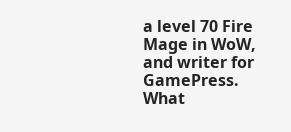a level 70 Fire Mage in WoW, and writer for GamePress. What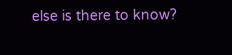else is there to know?